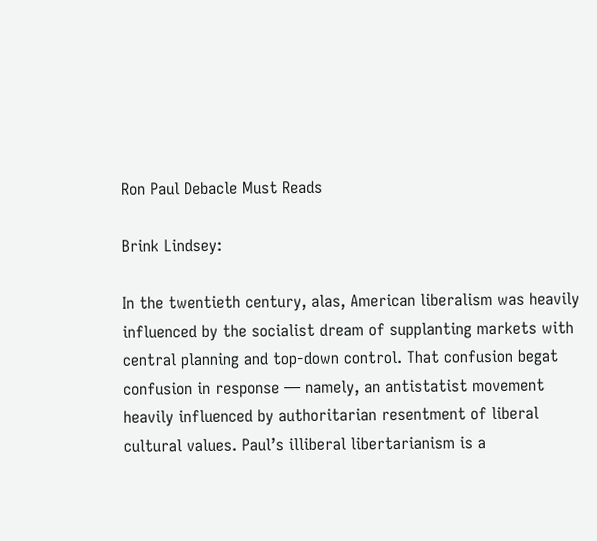Ron Paul Debacle Must Reads

Brink Lindsey:

In the twentieth century, alas, American liberalism was heavily influenced by the socialist dream of supplanting markets with central planning and top-down control. That confusion begat confusion in response — namely, an antistatist movement heavily influenced by authoritarian resentment of liberal cultural values. Paul’s illiberal libertarianism is a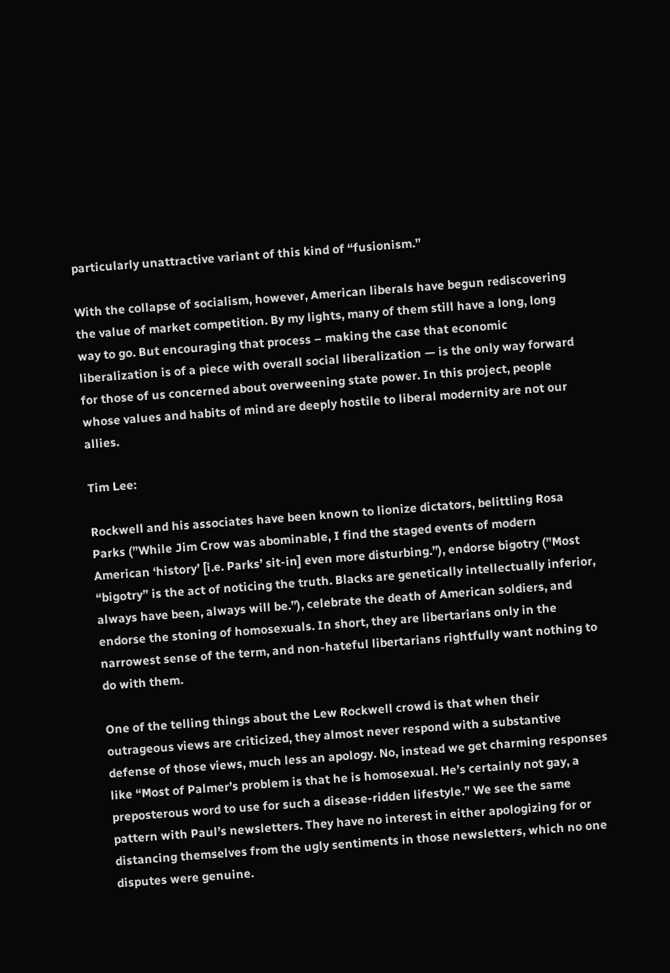particularly unattractive variant of this kind of “fusionism.”

With the collapse of socialism, however, American liberals have begun rediscovering the value of market competition. By my lights, many of them still have a long, long way to go. But encouraging that process – making the case that economic liberalization is of a piece with overall social liberalization — is the only way forward for those of us concerned about overweening state power. In this project, people whose values and habits of mind are deeply hostile to liberal modernity are not our allies.

Tim Lee:

Rockwell and his associates have been known to lionize dictators, belittling Rosa Parks (”While Jim Crow was abominable, I find the staged events of modern American ‘history’ [i.e. Parks’ sit-in] even more disturbing.”), endorse bigotry (”Most “bigotry” is the act of noticing the truth. Blacks are genetically intellectually inferior, always have been, always will be.”), celebrate the death of American soldiers, and endorse the stoning of homosexuals. In short, they are libertarians only in the narrowest sense of the term, and non-hateful libertarians rightfully want nothing to do with them.

One of the telling things about the Lew Rockwell crowd is that when their outrageous views are criticized, they almost never respond with a substantive defense of those views, much less an apology. No, instead we get charming responses like “Most of Palmer’s problem is that he is homosexual. He’s certainly not gay, a preposterous word to use for such a disease-ridden lifestyle.” We see the same pattern with Paul’s newsletters. They have no interest in either apologizing for or distancing themselves from the ugly sentiments in those newsletters, which no one disputes were genuine.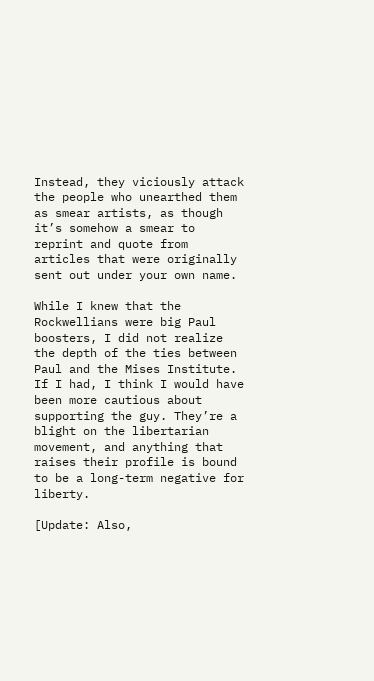Instead, they viciously attack the people who unearthed them as smear artists, as though it’s somehow a smear to reprint and quote from articles that were originally sent out under your own name.

While I knew that the Rockwellians were big Paul boosters, I did not realize the depth of the ties between Paul and the Mises Institute. If I had, I think I would have been more cautious about supporting the guy. They’re a blight on the libertarian movement, and anything that raises their profile is bound to be a long-term negative for liberty.

[Update: Also,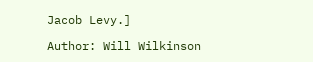Jacob Levy.]

Author: Will Wilkinson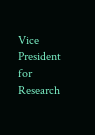Vice President for Research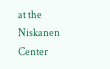at the Niskanen Center